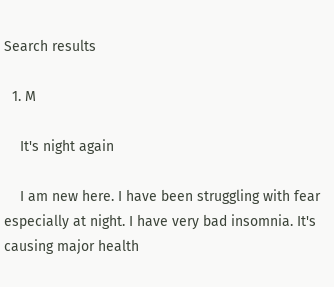Search results

  1. M

    It's night again

    I am new here. I have been struggling with fear especially at night. I have very bad insomnia. It's causing major health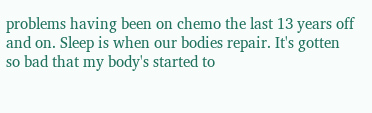problems having been on chemo the last 13 years off and on. Sleep is when our bodies repair. It's gotten so bad that my body's started to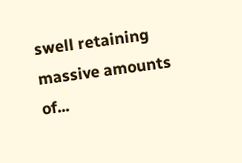swell retaining massive amounts of...